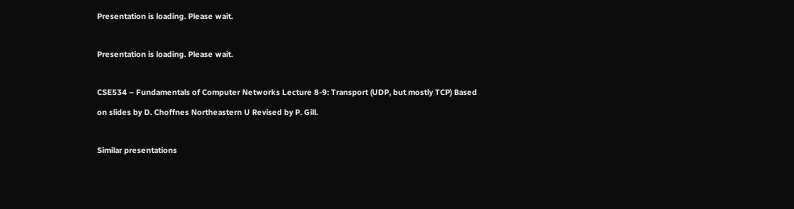Presentation is loading. Please wait.

Presentation is loading. Please wait.

CSE534 – Fundamentals of Computer Networks Lecture 8-9: Transport (UDP, but mostly TCP) Based on slides by D. Choffnes Northeastern U Revised by P. Gill.

Similar presentations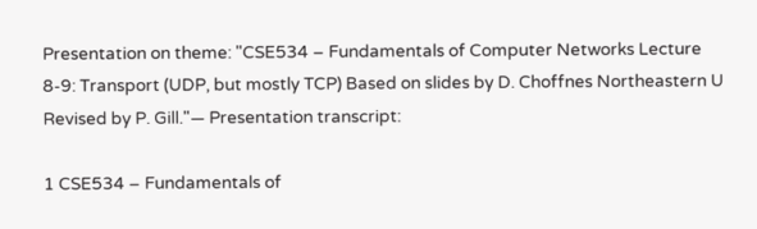Presentation on theme: "CSE534 – Fundamentals of Computer Networks Lecture 8-9: Transport (UDP, but mostly TCP) Based on slides by D. Choffnes Northeastern U Revised by P. Gill."— Presentation transcript:

1 CSE534 – Fundamentals of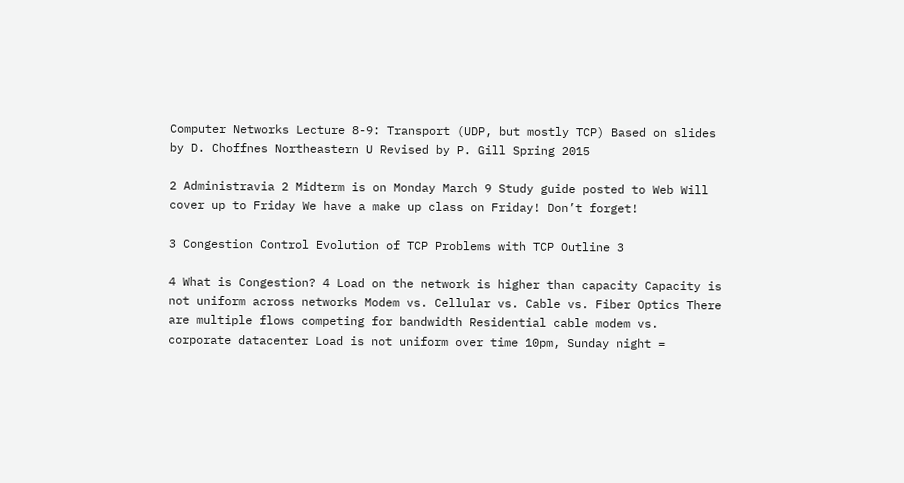Computer Networks Lecture 8-9: Transport (UDP, but mostly TCP) Based on slides by D. Choffnes Northeastern U Revised by P. Gill Spring 2015

2 Administravia 2 Midterm is on Monday March 9 Study guide posted to Web Will cover up to Friday We have a make up class on Friday! Don’t forget!

3 Congestion Control Evolution of TCP Problems with TCP Outline 3

4 What is Congestion? 4 Load on the network is higher than capacity Capacity is not uniform across networks Modem vs. Cellular vs. Cable vs. Fiber Optics There are multiple flows competing for bandwidth Residential cable modem vs. corporate datacenter Load is not uniform over time 10pm, Sunday night =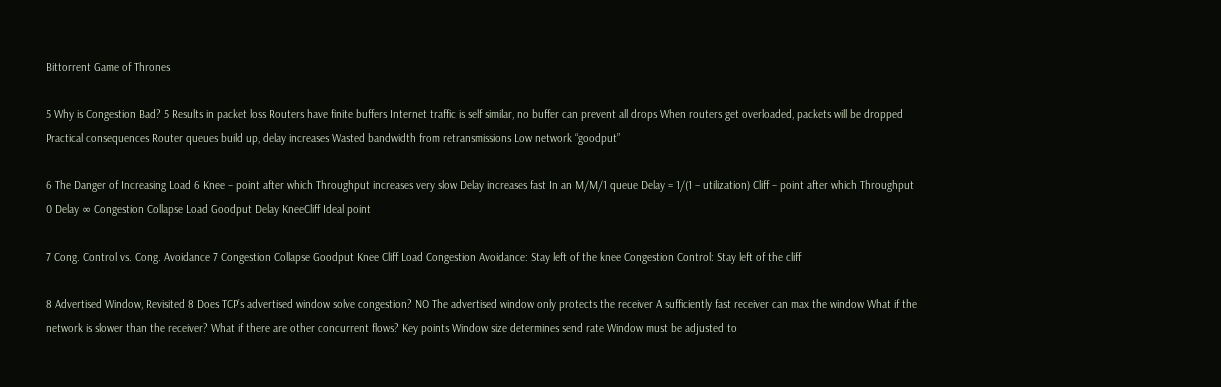Bittorrent Game of Thrones

5 Why is Congestion Bad? 5 Results in packet loss Routers have finite buffers Internet traffic is self similar, no buffer can prevent all drops When routers get overloaded, packets will be dropped Practical consequences Router queues build up, delay increases Wasted bandwidth from retransmissions Low network “goodput”

6 The Danger of Increasing Load 6 Knee – point after which Throughput increases very slow Delay increases fast In an M/M/1 queue Delay = 1/(1 – utilization) Cliff – point after which Throughput 0 Delay ∞ Congestion Collapse Load Goodput Delay KneeCliff Ideal point

7 Cong. Control vs. Cong. Avoidance 7 Congestion Collapse Goodput Knee Cliff Load Congestion Avoidance: Stay left of the knee Congestion Control: Stay left of the cliff

8 Advertised Window, Revisited 8 Does TCP’s advertised window solve congestion? NO The advertised window only protects the receiver A sufficiently fast receiver can max the window What if the network is slower than the receiver? What if there are other concurrent flows? Key points Window size determines send rate Window must be adjusted to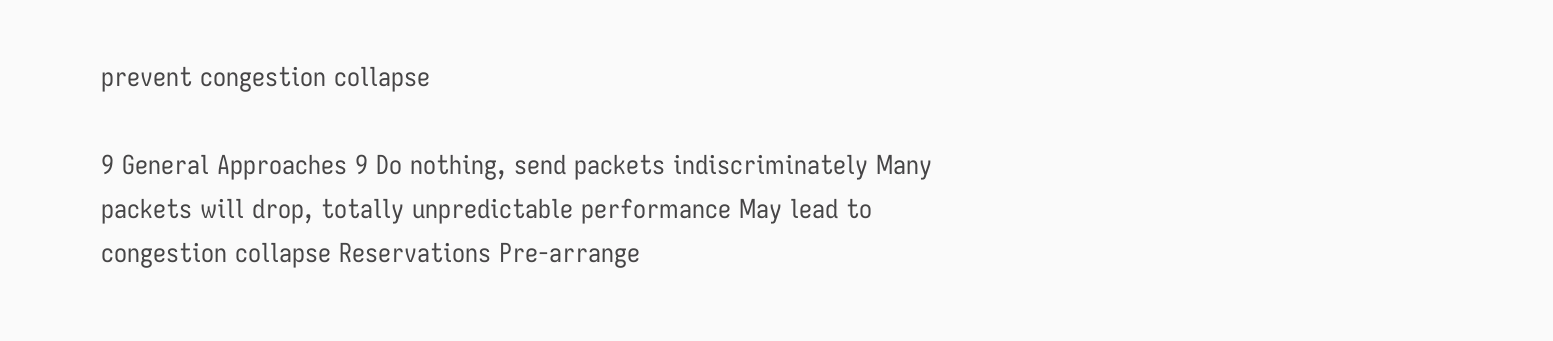prevent congestion collapse

9 General Approaches 9 Do nothing, send packets indiscriminately Many packets will drop, totally unpredictable performance May lead to congestion collapse Reservations Pre-arrange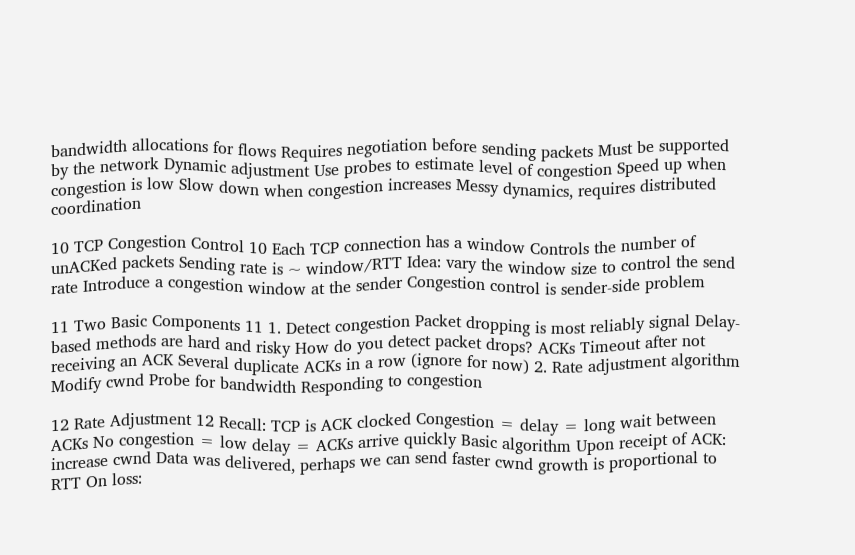bandwidth allocations for flows Requires negotiation before sending packets Must be supported by the network Dynamic adjustment Use probes to estimate level of congestion Speed up when congestion is low Slow down when congestion increases Messy dynamics, requires distributed coordination

10 TCP Congestion Control 10 Each TCP connection has a window Controls the number of unACKed packets Sending rate is ~ window/RTT Idea: vary the window size to control the send rate Introduce a congestion window at the sender Congestion control is sender-side problem

11 Two Basic Components 11 1. Detect congestion Packet dropping is most reliably signal Delay-based methods are hard and risky How do you detect packet drops? ACKs Timeout after not receiving an ACK Several duplicate ACKs in a row (ignore for now) 2. Rate adjustment algorithm Modify cwnd Probe for bandwidth Responding to congestion

12 Rate Adjustment 12 Recall: TCP is ACK clocked Congestion = delay = long wait between ACKs No congestion = low delay = ACKs arrive quickly Basic algorithm Upon receipt of ACK: increase cwnd Data was delivered, perhaps we can send faster cwnd growth is proportional to RTT On loss: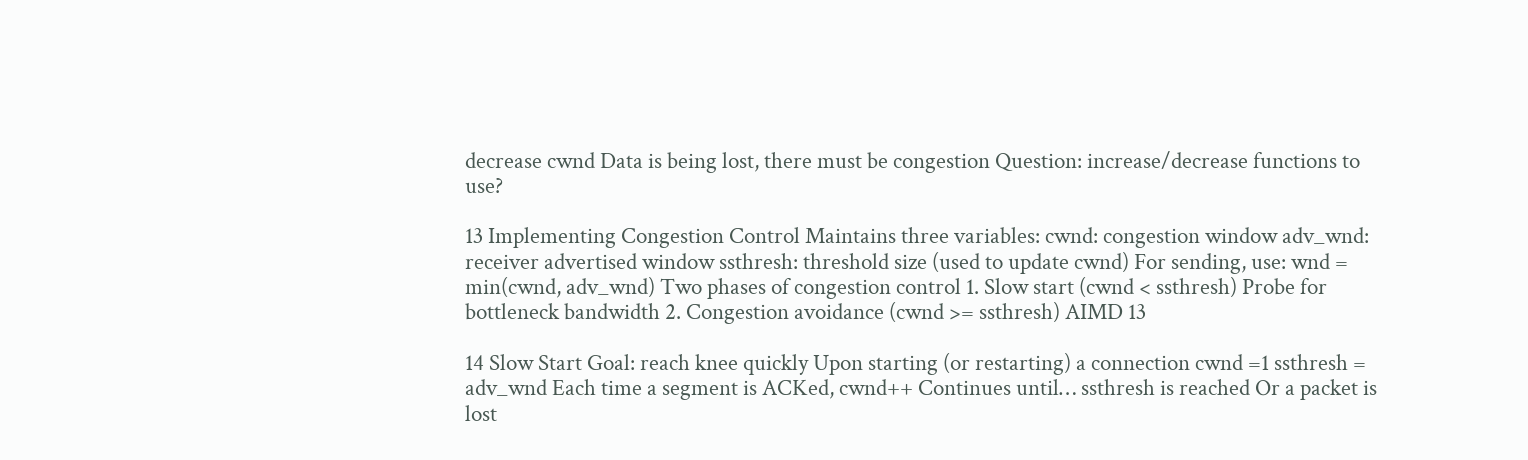decrease cwnd Data is being lost, there must be congestion Question: increase/decrease functions to use?

13 Implementing Congestion Control Maintains three variables: cwnd: congestion window adv_wnd: receiver advertised window ssthresh: threshold size (used to update cwnd) For sending, use: wnd = min(cwnd, adv_wnd) Two phases of congestion control 1. Slow start (cwnd < ssthresh) Probe for bottleneck bandwidth 2. Congestion avoidance (cwnd >= ssthresh) AIMD 13

14 Slow Start Goal: reach knee quickly Upon starting (or restarting) a connection cwnd =1 ssthresh = adv_wnd Each time a segment is ACKed, cwnd++ Continues until… ssthresh is reached Or a packet is lost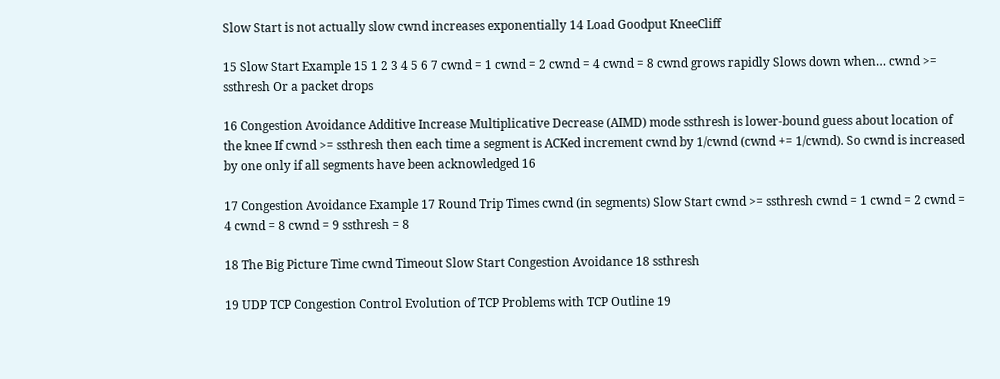Slow Start is not actually slow cwnd increases exponentially 14 Load Goodput KneeCliff

15 Slow Start Example 15 1 2 3 4 5 6 7 cwnd = 1 cwnd = 2 cwnd = 4 cwnd = 8 cwnd grows rapidly Slows down when… cwnd >= ssthresh Or a packet drops

16 Congestion Avoidance Additive Increase Multiplicative Decrease (AIMD) mode ssthresh is lower-bound guess about location of the knee If cwnd >= ssthresh then each time a segment is ACKed increment cwnd by 1/cwnd (cwnd += 1/cwnd). So cwnd is increased by one only if all segments have been acknowledged 16

17 Congestion Avoidance Example 17 Round Trip Times cwnd (in segments) Slow Start cwnd >= ssthresh cwnd = 1 cwnd = 2 cwnd = 4 cwnd = 8 cwnd = 9 ssthresh = 8

18 The Big Picture Time cwnd Timeout Slow Start Congestion Avoidance 18 ssthresh

19 UDP TCP Congestion Control Evolution of TCP Problems with TCP Outline 19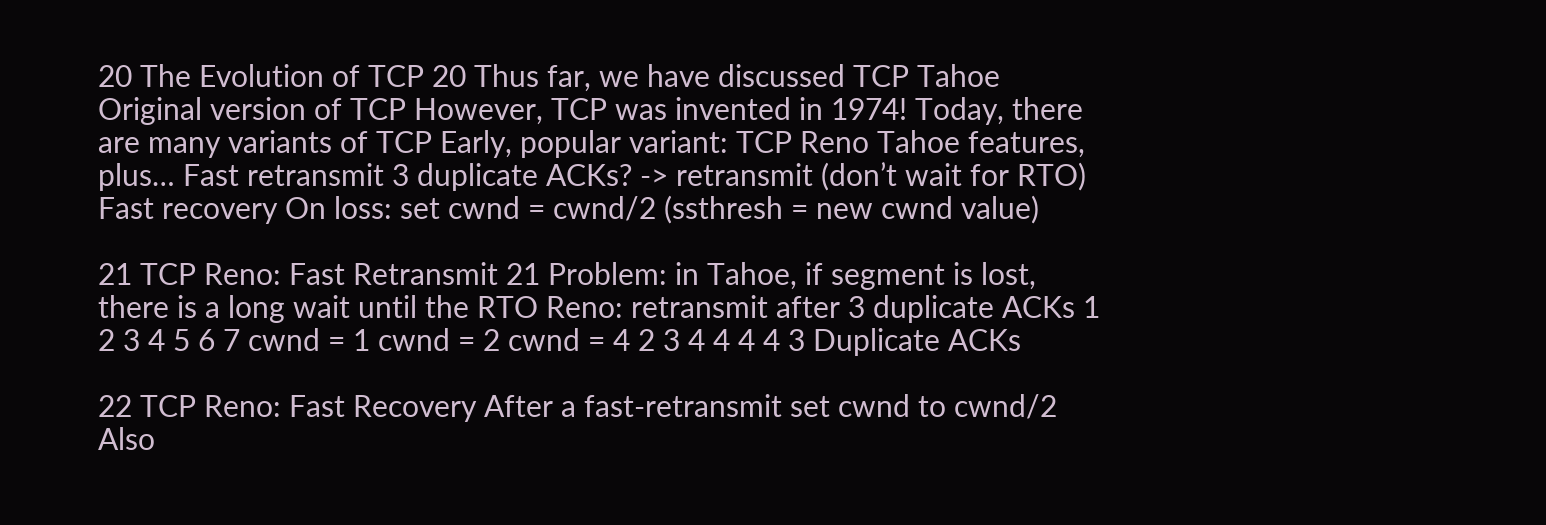20 The Evolution of TCP 20 Thus far, we have discussed TCP Tahoe Original version of TCP However, TCP was invented in 1974! Today, there are many variants of TCP Early, popular variant: TCP Reno Tahoe features, plus… Fast retransmit 3 duplicate ACKs? -> retransmit (don’t wait for RTO) Fast recovery On loss: set cwnd = cwnd/2 (ssthresh = new cwnd value)

21 TCP Reno: Fast Retransmit 21 Problem: in Tahoe, if segment is lost, there is a long wait until the RTO Reno: retransmit after 3 duplicate ACKs 1 2 3 4 5 6 7 cwnd = 1 cwnd = 2 cwnd = 4 2 3 4 4 4 4 3 Duplicate ACKs

22 TCP Reno: Fast Recovery After a fast-retransmit set cwnd to cwnd/2 Also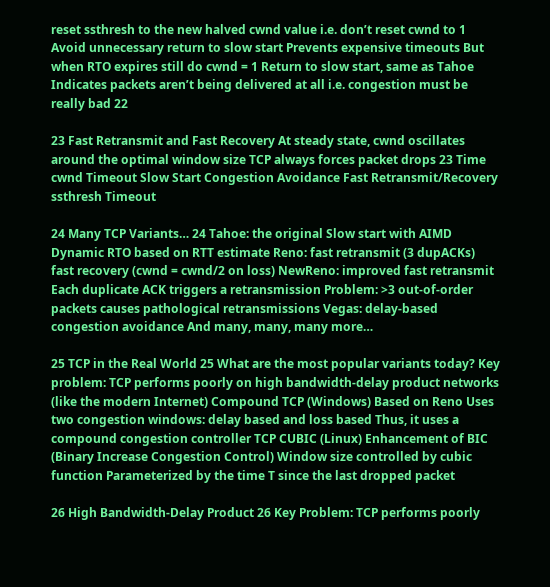reset ssthresh to the new halved cwnd value i.e. don’t reset cwnd to 1 Avoid unnecessary return to slow start Prevents expensive timeouts But when RTO expires still do cwnd = 1 Return to slow start, same as Tahoe Indicates packets aren’t being delivered at all i.e. congestion must be really bad 22

23 Fast Retransmit and Fast Recovery At steady state, cwnd oscillates around the optimal window size TCP always forces packet drops 23 Time cwnd Timeout Slow Start Congestion Avoidance Fast Retransmit/Recovery ssthresh Timeout

24 Many TCP Variants… 24 Tahoe: the original Slow start with AIMD Dynamic RTO based on RTT estimate Reno: fast retransmit (3 dupACKs) fast recovery (cwnd = cwnd/2 on loss) NewReno: improved fast retransmit Each duplicate ACK triggers a retransmission Problem: >3 out-of-order packets causes pathological retransmissions Vegas: delay-based congestion avoidance And many, many, many more…

25 TCP in the Real World 25 What are the most popular variants today? Key problem: TCP performs poorly on high bandwidth-delay product networks (like the modern Internet) Compound TCP (Windows) Based on Reno Uses two congestion windows: delay based and loss based Thus, it uses a compound congestion controller TCP CUBIC (Linux) Enhancement of BIC (Binary Increase Congestion Control) Window size controlled by cubic function Parameterized by the time T since the last dropped packet

26 High Bandwidth-Delay Product 26 Key Problem: TCP performs poorly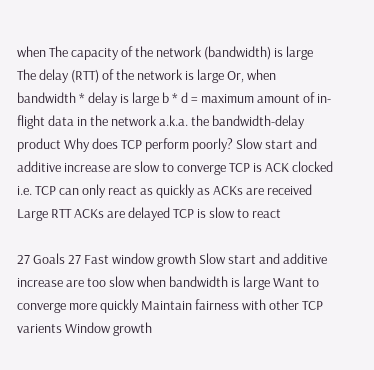when The capacity of the network (bandwidth) is large The delay (RTT) of the network is large Or, when bandwidth * delay is large b * d = maximum amount of in-flight data in the network a.k.a. the bandwidth-delay product Why does TCP perform poorly? Slow start and additive increase are slow to converge TCP is ACK clocked i.e. TCP can only react as quickly as ACKs are received Large RTT ACKs are delayed TCP is slow to react

27 Goals 27 Fast window growth Slow start and additive increase are too slow when bandwidth is large Want to converge more quickly Maintain fairness with other TCP varients Window growth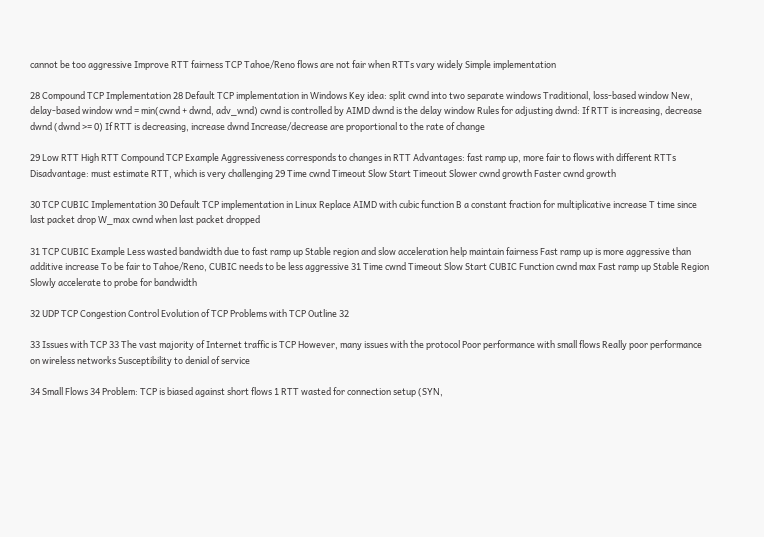cannot be too aggressive Improve RTT fairness TCP Tahoe/Reno flows are not fair when RTTs vary widely Simple implementation

28 Compound TCP Implementation 28 Default TCP implementation in Windows Key idea: split cwnd into two separate windows Traditional, loss-based window New, delay-based window wnd = min(cwnd + dwnd, adv_wnd) cwnd is controlled by AIMD dwnd is the delay window Rules for adjusting dwnd: If RTT is increasing, decrease dwnd (dwnd >= 0) If RTT is decreasing, increase dwnd Increase/decrease are proportional to the rate of change

29 Low RTT High RTT Compound TCP Example Aggressiveness corresponds to changes in RTT Advantages: fast ramp up, more fair to flows with different RTTs Disadvantage: must estimate RTT, which is very challenging 29 Time cwnd Timeout Slow Start Timeout Slower cwnd growth Faster cwnd growth

30 TCP CUBIC Implementation 30 Default TCP implementation in Linux Replace AIMD with cubic function B a constant fraction for multiplicative increase T time since last packet drop W_max cwnd when last packet dropped

31 TCP CUBIC Example Less wasted bandwidth due to fast ramp up Stable region and slow acceleration help maintain fairness Fast ramp up is more aggressive than additive increase To be fair to Tahoe/Reno, CUBIC needs to be less aggressive 31 Time cwnd Timeout Slow Start CUBIC Function cwnd max Fast ramp up Stable Region Slowly accelerate to probe for bandwidth

32 UDP TCP Congestion Control Evolution of TCP Problems with TCP Outline 32

33 Issues with TCP 33 The vast majority of Internet traffic is TCP However, many issues with the protocol Poor performance with small flows Really poor performance on wireless networks Susceptibility to denial of service

34 Small Flows 34 Problem: TCP is biased against short flows 1 RTT wasted for connection setup (SYN,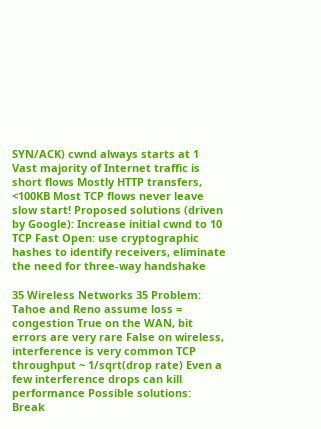SYN/ACK) cwnd always starts at 1 Vast majority of Internet traffic is short flows Mostly HTTP transfers, <100KB Most TCP flows never leave slow start! Proposed solutions (driven by Google): Increase initial cwnd to 10 TCP Fast Open: use cryptographic hashes to identify receivers, eliminate the need for three-way handshake

35 Wireless Networks 35 Problem: Tahoe and Reno assume loss = congestion True on the WAN, bit errors are very rare False on wireless, interference is very common TCP throughput ~ 1/sqrt(drop rate) Even a few interference drops can kill performance Possible solutions: Break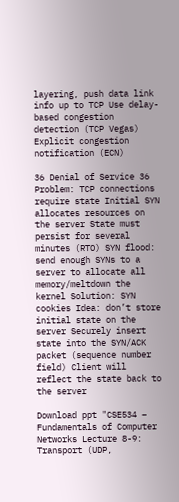layering, push data link info up to TCP Use delay-based congestion detection (TCP Vegas) Explicit congestion notification (ECN)

36 Denial of Service 36 Problem: TCP connections require state Initial SYN allocates resources on the server State must persist for several minutes (RTO) SYN flood: send enough SYNs to a server to allocate all memory/meltdown the kernel Solution: SYN cookies Idea: don’t store initial state on the server Securely insert state into the SYN/ACK packet (sequence number field) Client will reflect the state back to the server

Download ppt "CSE534 – Fundamentals of Computer Networks Lecture 8-9: Transport (UDP,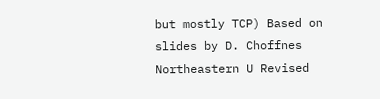but mostly TCP) Based on slides by D. Choffnes Northeastern U Revised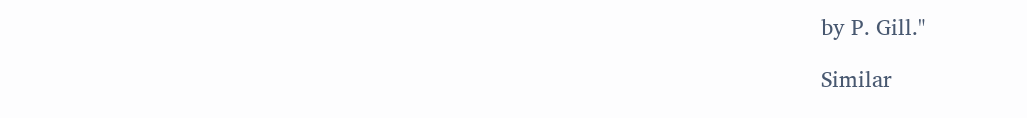by P. Gill."

Similar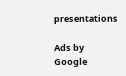presentations

Ads by Google